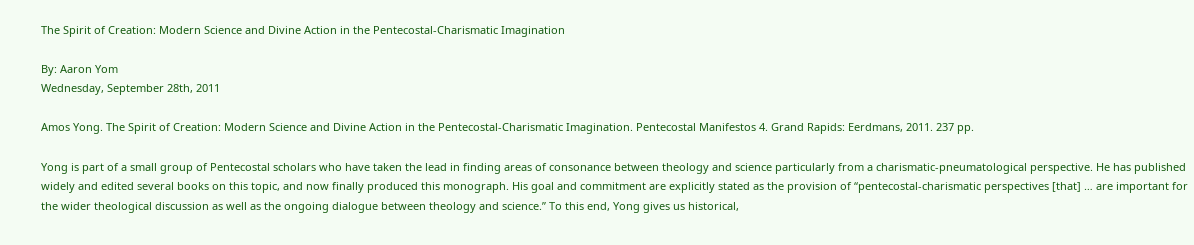The Spirit of Creation: Modern Science and Divine Action in the Pentecostal-Charismatic Imagination

By: Aaron Yom
Wednesday, September 28th, 2011

Amos Yong. The Spirit of Creation: Modern Science and Divine Action in the Pentecostal-Charismatic Imagination. Pentecostal Manifestos 4. Grand Rapids: Eerdmans, 2011. 237 pp.

Yong is part of a small group of Pentecostal scholars who have taken the lead in finding areas of consonance between theology and science particularly from a charismatic-pneumatological perspective. He has published widely and edited several books on this topic, and now finally produced this monograph. His goal and commitment are explicitly stated as the provision of “pentecostal-charismatic perspectives [that] … are important for the wider theological discussion as well as the ongoing dialogue between theology and science.” To this end, Yong gives us historical,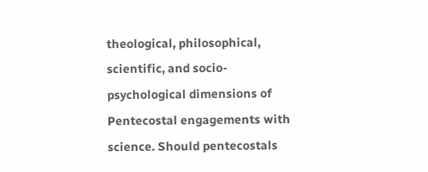theological, philosophical, scientific, and socio-psychological dimensions of Pentecostal engagements with science. Should pentecostals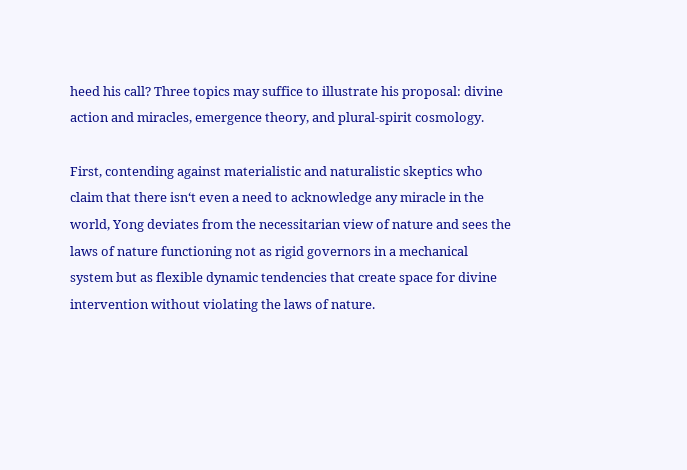heed his call? Three topics may suffice to illustrate his proposal: divine action and miracles, emergence theory, and plural-spirit cosmology.

First, contending against materialistic and naturalistic skeptics who claim that there isn‘t even a need to acknowledge any miracle in the world, Yong deviates from the necessitarian view of nature and sees the laws of nature functioning not as rigid governors in a mechanical system but as flexible dynamic tendencies that create space for divine intervention without violating the laws of nature.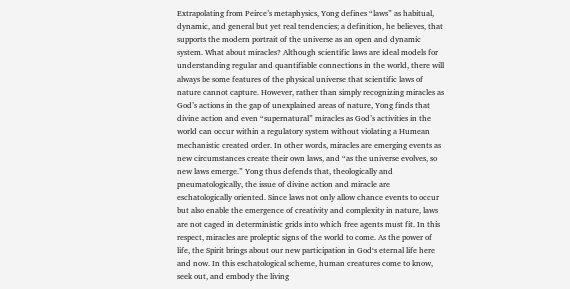Extrapolating from Peirce’s metaphysics, Yong defines “laws” as habitual, dynamic, and general but yet real tendencies; a definition, he believes, that supports the modern portrait of the universe as an open and dynamic system. What about miracles? Although scientific laws are ideal models for understanding regular and quantifiable connections in the world, there will always be some features of the physical universe that scientific laws of nature cannot capture. However, rather than simply recognizing miracles as God’s actions in the gap of unexplained areas of nature, Yong finds that divine action and even “supernatural” miracles as God’s activities in the world can occur within a regulatory system without violating a Humean mechanistic created order. In other words, miracles are emerging events as new circumstances create their own laws, and “as the universe evolves, so new laws emerge.” Yong thus defends that, theologically and pneumatologically, the issue of divine action and miracle are eschatologically oriented. Since laws not only allow chance events to occur but also enable the emergence of creativity and complexity in nature, laws are not caged in deterministic grids into which free agents must fit. In this respect, miracles are proleptic signs of the world to come. As the power of life, the Spirit brings about our new participation in God‘s eternal life here and now. In this eschatological scheme, human creatures come to know, seek out, and embody the living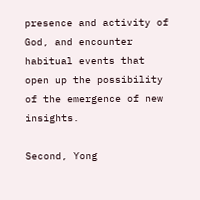presence and activity of God, and encounter habitual events that open up the possibility of the emergence of new insights.

Second, Yong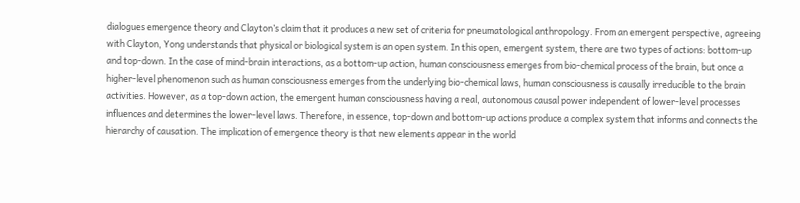dialogues emergence theory and Clayton’s claim that it produces a new set of criteria for pneumatological anthropology. From an emergent perspective, agreeing with Clayton, Yong understands that physical or biological system is an open system. In this open, emergent system, there are two types of actions: bottom-up and top-down. In the case of mind-brain interactions, as a bottom-up action, human consciousness emerges from bio-chemical process of the brain, but once a higher-level phenomenon such as human consciousness emerges from the underlying bio-chemical laws, human consciousness is causally irreducible to the brain activities. However, as a top-down action, the emergent human consciousness having a real, autonomous causal power independent of lower-level processes influences and determines the lower-level laws. Therefore, in essence, top-down and bottom-up actions produce a complex system that informs and connects the hierarchy of causation. The implication of emergence theory is that new elements appear in the world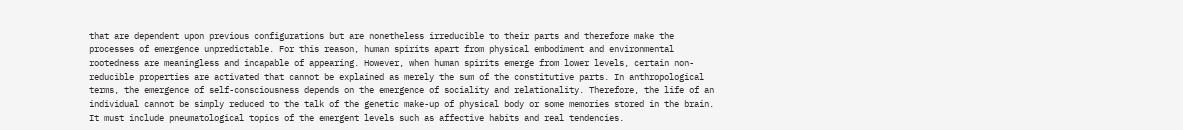that are dependent upon previous configurations but are nonetheless irreducible to their parts and therefore make the processes of emergence unpredictable. For this reason, human spirits apart from physical embodiment and environmental rootedness are meaningless and incapable of appearing. However, when human spirits emerge from lower levels, certain non-reducible properties are activated that cannot be explained as merely the sum of the constitutive parts. In anthropological terms, the emergence of self-consciousness depends on the emergence of sociality and relationality. Therefore, the life of an individual cannot be simply reduced to the talk of the genetic make-up of physical body or some memories stored in the brain. It must include pneumatological topics of the emergent levels such as affective habits and real tendencies.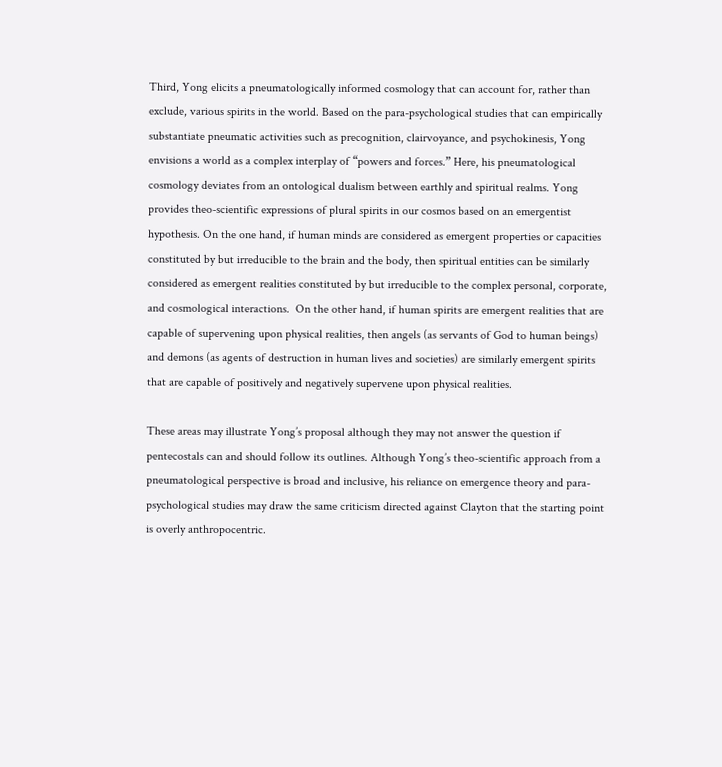Third, Yong elicits a pneumatologically informed cosmology that can account for, rather than exclude, various spirits in the world. Based on the para-psychological studies that can empirically substantiate pneumatic activities such as precognition, clairvoyance, and psychokinesis, Yong envisions a world as a complex interplay of “powers and forces.” Here, his pneumatological cosmology deviates from an ontological dualism between earthly and spiritual realms. Yong provides theo-scientific expressions of plural spirits in our cosmos based on an emergentist hypothesis. On the one hand, if human minds are considered as emergent properties or capacities constituted by but irreducible to the brain and the body, then spiritual entities can be similarly considered as emergent realities constituted by but irreducible to the complex personal, corporate, and cosmological interactions.  On the other hand, if human spirits are emergent realities that are capable of supervening upon physical realities, then angels (as servants of God to human beings) and demons (as agents of destruction in human lives and societies) are similarly emergent spirits that are capable of positively and negatively supervene upon physical realities.

These areas may illustrate Yong’s proposal although they may not answer the question if pentecostals can and should follow its outlines. Although Yong’s theo-scientific approach from a pneumatological perspective is broad and inclusive, his reliance on emergence theory and para-psychological studies may draw the same criticism directed against Clayton that the starting point is overly anthropocentric.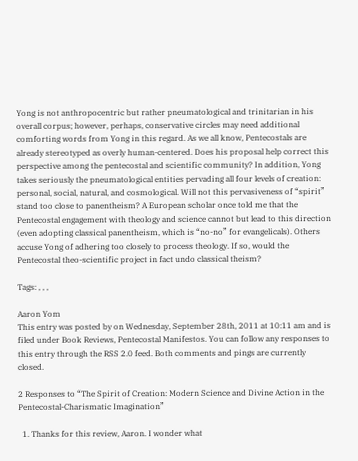Yong is not anthropocentric but rather pneumatological and trinitarian in his overall corpus; however, perhaps, conservative circles may need additional comforting words from Yong in this regard. As we all know, Pentecostals are already stereotyped as overly human-centered. Does his proposal help correct this perspective among the pentecostal and scientific community? In addition, Yong takes seriously the pneumatological entities pervading all four levels of creation: personal, social, natural, and cosmological. Will not this pervasiveness of “spirit” stand too close to panentheism? A European scholar once told me that the Pentecostal engagement with theology and science cannot but lead to this direction (even adopting classical panentheism, which is “no-no” for evangelicals). Others accuse Yong of adhering too closely to process theology. If so, would the Pentecostal theo-scientific project in fact undo classical theism?

Tags: , , ,

Aaron Yom
This entry was posted by on Wednesday, September 28th, 2011 at 10:11 am and is filed under Book Reviews, Pentecostal Manifestos. You can follow any responses to this entry through the RSS 2.0 feed. Both comments and pings are currently closed.

2 Responses to “The Spirit of Creation: Modern Science and Divine Action in the Pentecostal-Charismatic Imagination”

  1. Thanks for this review, Aaron. I wonder what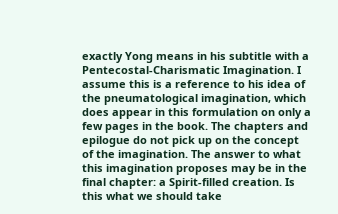exactly Yong means in his subtitle with a Pentecostal-Charismatic Imagination. I assume this is a reference to his idea of the pneumatological imagination, which does appear in this formulation on only a few pages in the book. The chapters and epilogue do not pick up on the concept of the imagination. The answer to what this imagination proposes may be in the final chapter: a Spirit-filled creation. Is this what we should take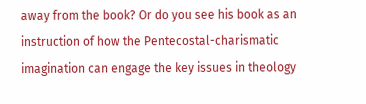away from the book? Or do you see his book as an instruction of how the Pentecostal-charismatic imagination can engage the key issues in theology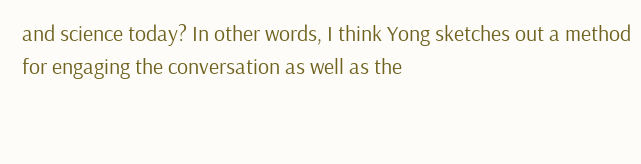and science today? In other words, I think Yong sketches out a method for engaging the conversation as well as the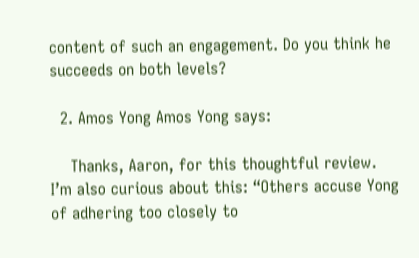content of such an engagement. Do you think he succeeds on both levels?

  2. Amos Yong Amos Yong says:

    Thanks, Aaron, for this thoughtful review. I’m also curious about this: “Others accuse Yong of adhering too closely to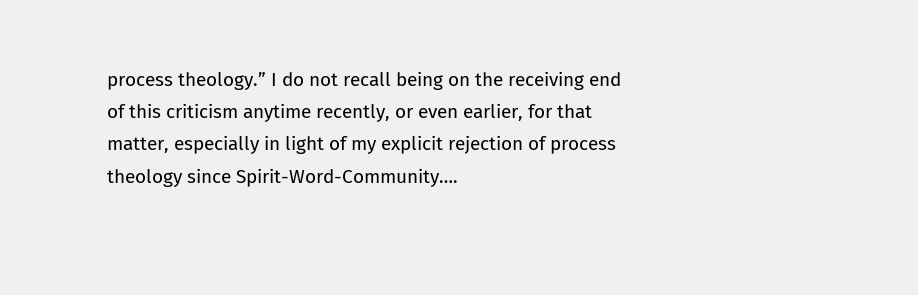process theology.” I do not recall being on the receiving end of this criticism anytime recently, or even earlier, for that matter, especially in light of my explicit rejection of process theology since Spirit-Word-Community….